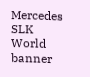Mercedes SLK World banner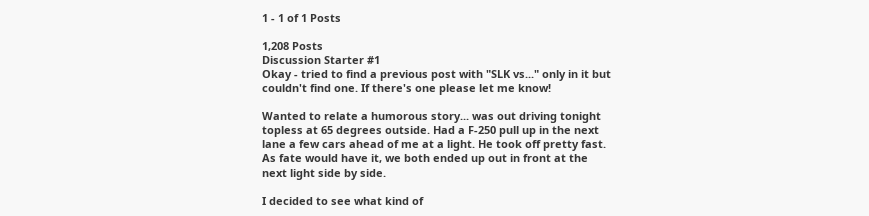1 - 1 of 1 Posts

1,208 Posts
Discussion Starter #1
Okay - tried to find a previous post with "SLK vs..." only in it but couldn't find one. If there's one please let me know!

Wanted to relate a humorous story... was out driving tonight topless at 65 degrees outside. Had a F-250 pull up in the next lane a few cars ahead of me at a light. He took off pretty fast. As fate would have it, we both ended up out in front at the next light side by side.

I decided to see what kind of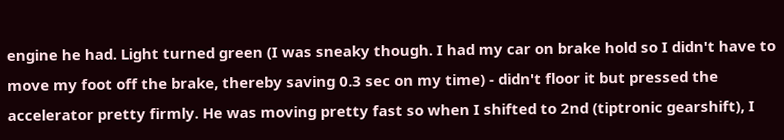engine he had. Light turned green (I was sneaky though. I had my car on brake hold so I didn't have to move my foot off the brake, thereby saving 0.3 sec on my time) - didn't floor it but pressed the accelerator pretty firmly. He was moving pretty fast so when I shifted to 2nd (tiptronic gearshift), I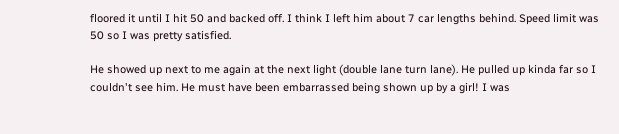floored it until I hit 50 and backed off. I think I left him about 7 car lengths behind. Speed limit was 50 so I was pretty satisfied.

He showed up next to me again at the next light (double lane turn lane). He pulled up kinda far so I couldn't see him. He must have been embarrassed being shown up by a girl! I was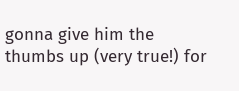gonna give him the thumbs up (very true!) for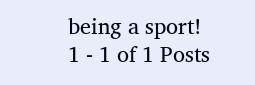being a sport!
1 - 1 of 1 Posts